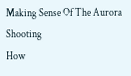Making Sense Of The Aurora Shooting
How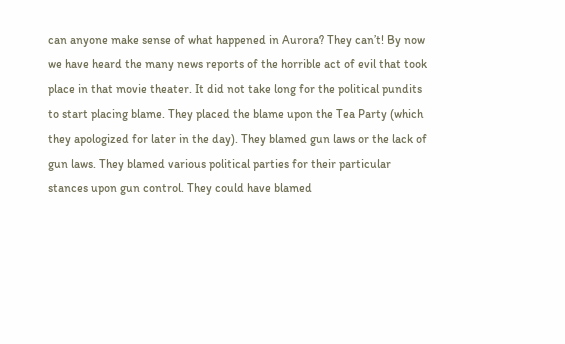can anyone make sense of what happened in Aurora? They can’t! By now we have heard the many news reports of the horrible act of evil that took place in that movie theater. It did not take long for the political pundits to start placing blame. They placed the blame upon the Tea Party (which they apologized for later in the day). They blamed gun laws or the lack of gun laws. They blamed various political parties for their particular stances upon gun control. They could have blamed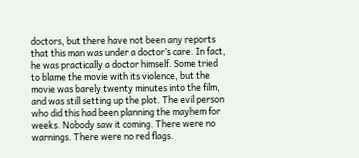doctors, but there have not been any reports that this man was under a doctor’s care. In fact, he was practically a doctor himself. Some tried to blame the movie with its violence, but the movie was barely twenty minutes into the film, and was still setting up the plot. The evil person who did this had been planning the mayhem for weeks. Nobody saw it coming. There were no warnings. There were no red flags.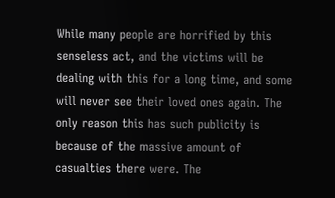While many people are horrified by this senseless act, and the victims will be dealing with this for a long time, and some will never see their loved ones again. The only reason this has such publicity is because of the massive amount of casualties there were. The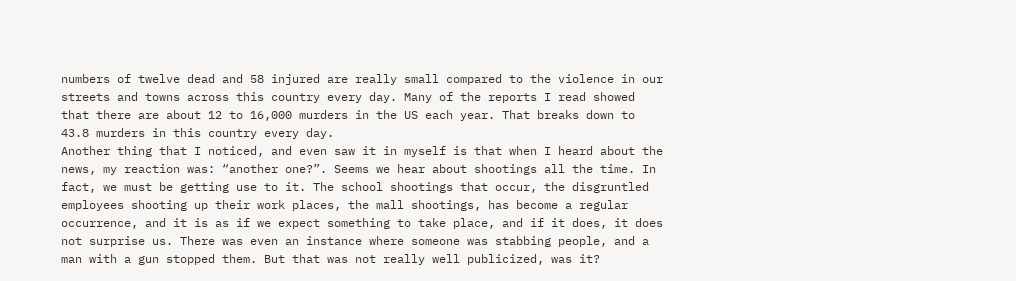numbers of twelve dead and 58 injured are really small compared to the violence in our streets and towns across this country every day. Many of the reports I read showed that there are about 12 to 16,000 murders in the US each year. That breaks down to 43.8 murders in this country every day.
Another thing that I noticed, and even saw it in myself is that when I heard about the news, my reaction was: “another one?”. Seems we hear about shootings all the time. In fact, we must be getting use to it. The school shootings that occur, the disgruntled employees shooting up their work places, the mall shootings, has become a regular occurrence, and it is as if we expect something to take place, and if it does, it does not surprise us. There was even an instance where someone was stabbing people, and a man with a gun stopped them. But that was not really well publicized, was it?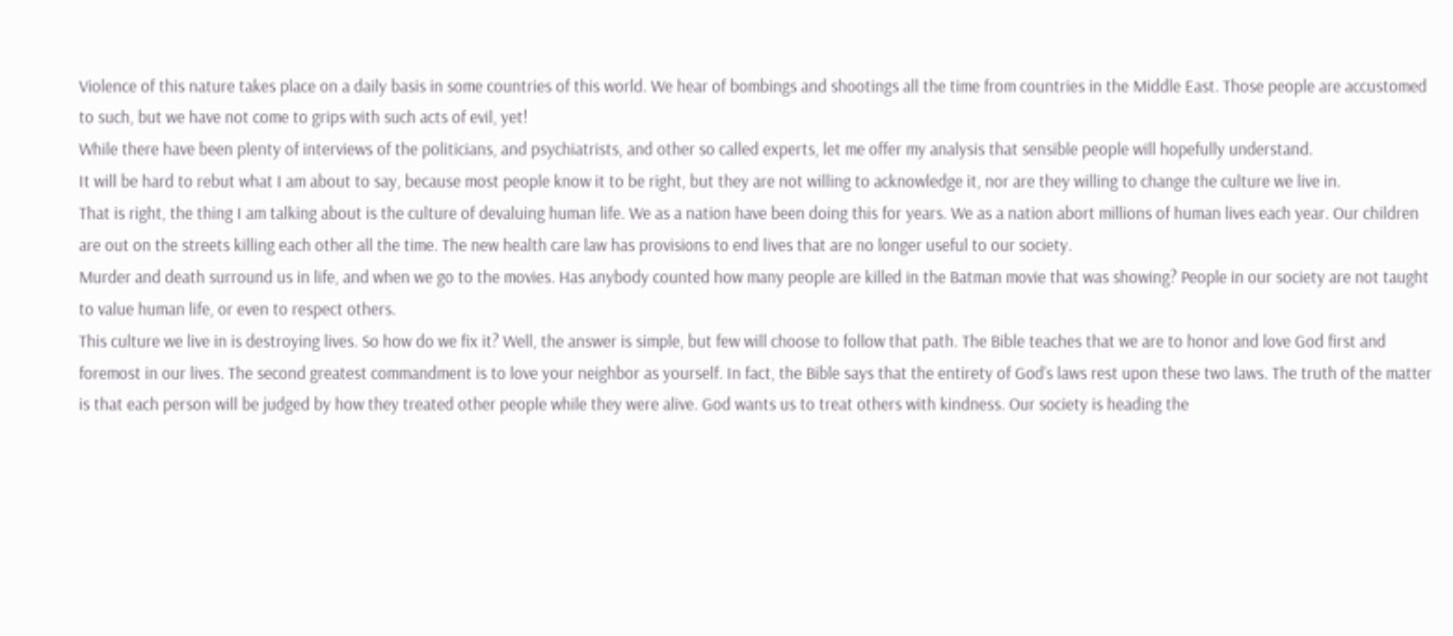Violence of this nature takes place on a daily basis in some countries of this world. We hear of bombings and shootings all the time from countries in the Middle East. Those people are accustomed to such, but we have not come to grips with such acts of evil, yet!
While there have been plenty of interviews of the politicians, and psychiatrists, and other so called experts, let me offer my analysis that sensible people will hopefully understand.
It will be hard to rebut what I am about to say, because most people know it to be right, but they are not willing to acknowledge it, nor are they willing to change the culture we live in.
That is right, the thing I am talking about is the culture of devaluing human life. We as a nation have been doing this for years. We as a nation abort millions of human lives each year. Our children are out on the streets killing each other all the time. The new health care law has provisions to end lives that are no longer useful to our society.
Murder and death surround us in life, and when we go to the movies. Has anybody counted how many people are killed in the Batman movie that was showing? People in our society are not taught to value human life, or even to respect others.
This culture we live in is destroying lives. So how do we fix it? Well, the answer is simple, but few will choose to follow that path. The Bible teaches that we are to honor and love God first and foremost in our lives. The second greatest commandment is to love your neighbor as yourself. In fact, the Bible says that the entirety of God’s laws rest upon these two laws. The truth of the matter is that each person will be judged by how they treated other people while they were alive. God wants us to treat others with kindness. Our society is heading the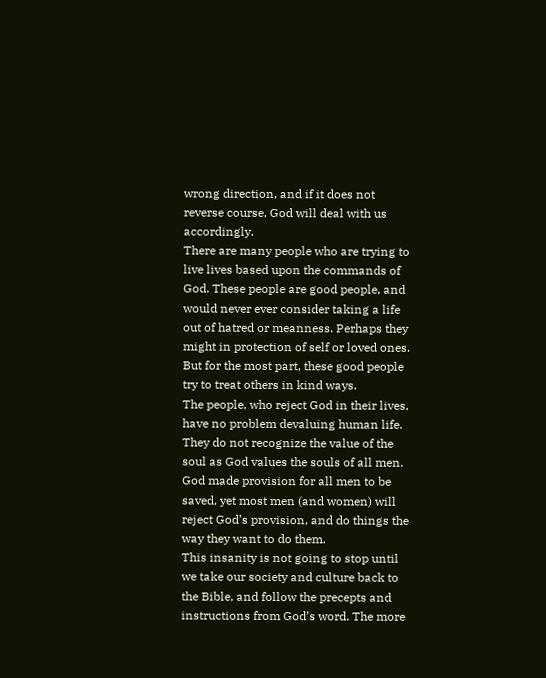wrong direction, and if it does not reverse course, God will deal with us accordingly.
There are many people who are trying to live lives based upon the commands of God. These people are good people, and would never ever consider taking a life out of hatred or meanness. Perhaps they might in protection of self or loved ones. But for the most part, these good people try to treat others in kind ways.
The people, who reject God in their lives, have no problem devaluing human life. They do not recognize the value of the soul as God values the souls of all men. God made provision for all men to be saved, yet most men (and women) will reject God’s provision, and do things the way they want to do them.
This insanity is not going to stop until we take our society and culture back to the Bible, and follow the precepts and instructions from God’s word. The more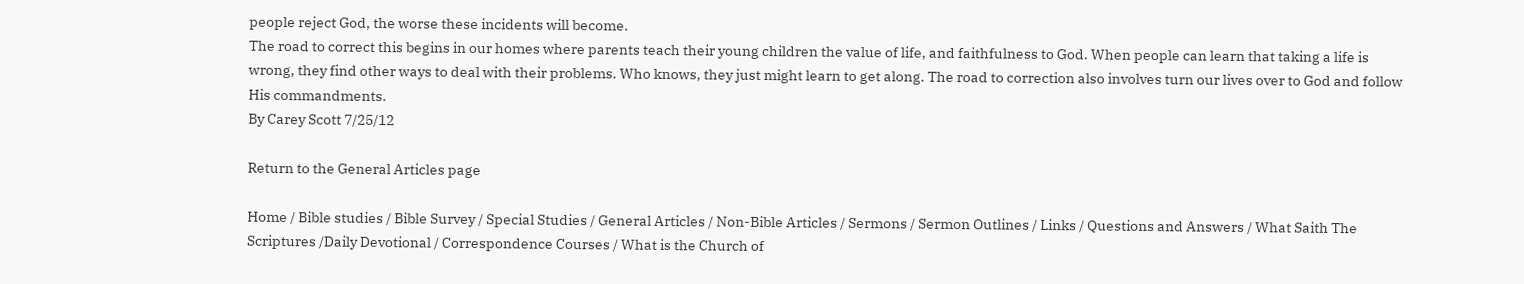people reject God, the worse these incidents will become.
The road to correct this begins in our homes where parents teach their young children the value of life, and faithfulness to God. When people can learn that taking a life is wrong, they find other ways to deal with their problems. Who knows, they just might learn to get along. The road to correction also involves turn our lives over to God and follow His commandments.
By Carey Scott 7/25/12

Return to the General Articles page

Home / Bible studies / Bible Survey / Special Studies / General Articles / Non-Bible Articles / Sermons / Sermon Outlines / Links / Questions and Answers / What Saith The Scriptures /Daily Devotional / Correspondence Courses / What is the Church of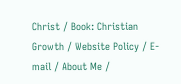Christ / Book: Christian Growth / Website Policy / E-mail / About Me /